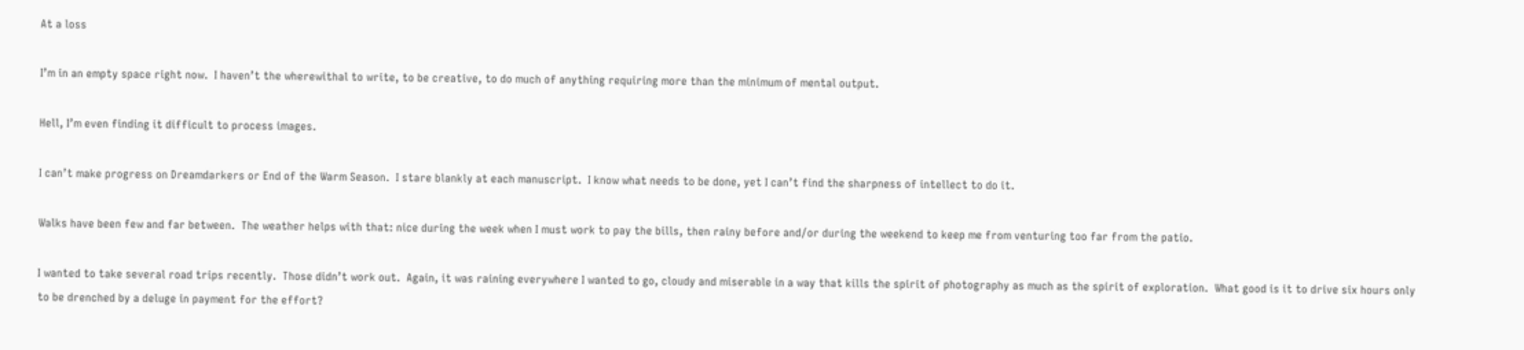At a loss

I’m in an empty space right now.  I haven’t the wherewithal to write, to be creative, to do much of anything requiring more than the minimum of mental output.

Hell, I’m even finding it difficult to process images.

I can’t make progress on Dreamdarkers or End of the Warm Season.  I stare blankly at each manuscript.  I know what needs to be done, yet I can’t find the sharpness of intellect to do it.

Walks have been few and far between.  The weather helps with that: nice during the week when I must work to pay the bills, then rainy before and/or during the weekend to keep me from venturing too far from the patio.

I wanted to take several road trips recently.  Those didn’t work out.  Again, it was raining everywhere I wanted to go, cloudy and miserable in a way that kills the spirit of photography as much as the spirit of exploration.  What good is it to drive six hours only to be drenched by a deluge in payment for the effort?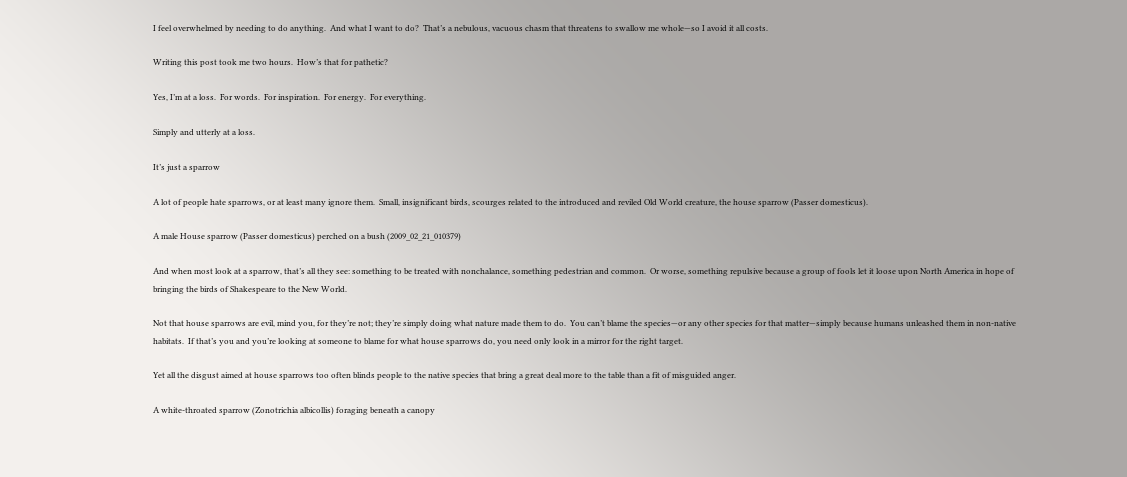I feel overwhelmed by needing to do anything.  And what I want to do?  That’s a nebulous, vacuous chasm that threatens to swallow me whole—so I avoid it all costs.

Writing this post took me two hours.  How’s that for pathetic?

Yes, I’m at a loss.  For words.  For inspiration.  For energy.  For everything.

Simply and utterly at a loss.

It’s just a sparrow

A lot of people hate sparrows, or at least many ignore them.  Small, insignificant birds, scourges related to the introduced and reviled Old World creature, the house sparrow (Passer domesticus).

A male House sparrow (Passer domesticus) perched on a bush (2009_02_21_010379)

And when most look at a sparrow, that’s all they see: something to be treated with nonchalance, something pedestrian and common.  Or worse, something repulsive because a group of fools let it loose upon North America in hope of bringing the birds of Shakespeare to the New World.

Not that house sparrows are evil, mind you, for they’re not; they’re simply doing what nature made them to do.  You can’t blame the species—or any other species for that matter—simply because humans unleashed them in non-native habitats.  If that’s you and you’re looking at someone to blame for what house sparrows do, you need only look in a mirror for the right target.

Yet all the disgust aimed at house sparrows too often blinds people to the native species that bring a great deal more to the table than a fit of misguided anger.

A white-throated sparrow (Zonotrichia albicollis) foraging beneath a canopy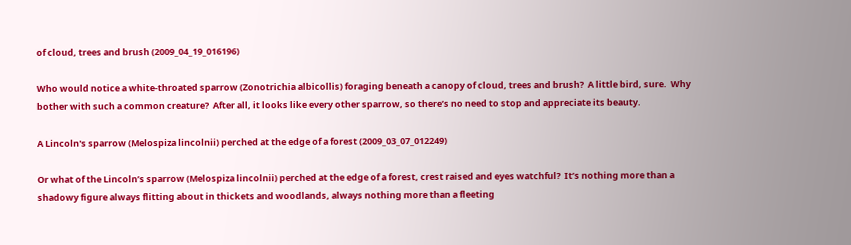of cloud, trees and brush (2009_04_19_016196)

Who would notice a white-throated sparrow (Zonotrichia albicollis) foraging beneath a canopy of cloud, trees and brush?  A little bird, sure.  Why bother with such a common creature?  After all, it looks like every other sparrow, so there’s no need to stop and appreciate its beauty.

A Lincoln's sparrow (Melospiza lincolnii) perched at the edge of a forest (2009_03_07_012249)

Or what of the Lincoln’s sparrow (Melospiza lincolnii) perched at the edge of a forest, crest raised and eyes watchful?  It’s nothing more than a shadowy figure always flitting about in thickets and woodlands, always nothing more than a fleeting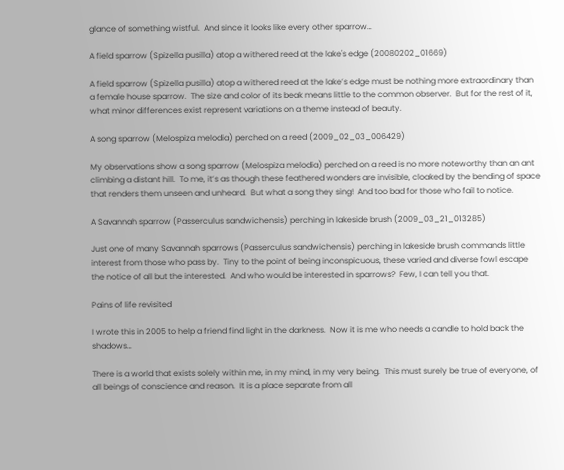glance of something wistful.  And since it looks like every other sparrow…

A field sparrow (Spizella pusilla) atop a withered reed at the lake's edge (20080202_01669)

A field sparrow (Spizella pusilla) atop a withered reed at the lake’s edge must be nothing more extraordinary than a female house sparrow.  The size and color of its beak means little to the common observer.  But for the rest of it, what minor differences exist represent variations on a theme instead of beauty.

A song sparrow (Melospiza melodia) perched on a reed (2009_02_03_006429)

My observations show a song sparrow (Melospiza melodia) perched on a reed is no more noteworthy than an ant climbing a distant hill.  To me, it’s as though these feathered wonders are invisible, cloaked by the bending of space that renders them unseen and unheard.  But what a song they sing!  And too bad for those who fail to notice.

A Savannah sparrow (Passerculus sandwichensis) perching in lakeside brush (2009_03_21_013285)

Just one of many Savannah sparrows (Passerculus sandwichensis) perching in lakeside brush commands little interest from those who pass by.  Tiny to the point of being inconspicuous, these varied and diverse fowl escape the notice of all but the interested.  And who would be interested in sparrows?  Few, I can tell you that.

Pains of life revisited

I wrote this in 2005 to help a friend find light in the darkness.  Now it is me who needs a candle to hold back the shadows…

There is a world that exists solely within me, in my mind, in my very being.  This must surely be true of everyone, of all beings of conscience and reason.  It is a place separate from all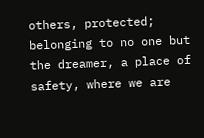others, protected; belonging to no one but the dreamer, a place of safety, where we are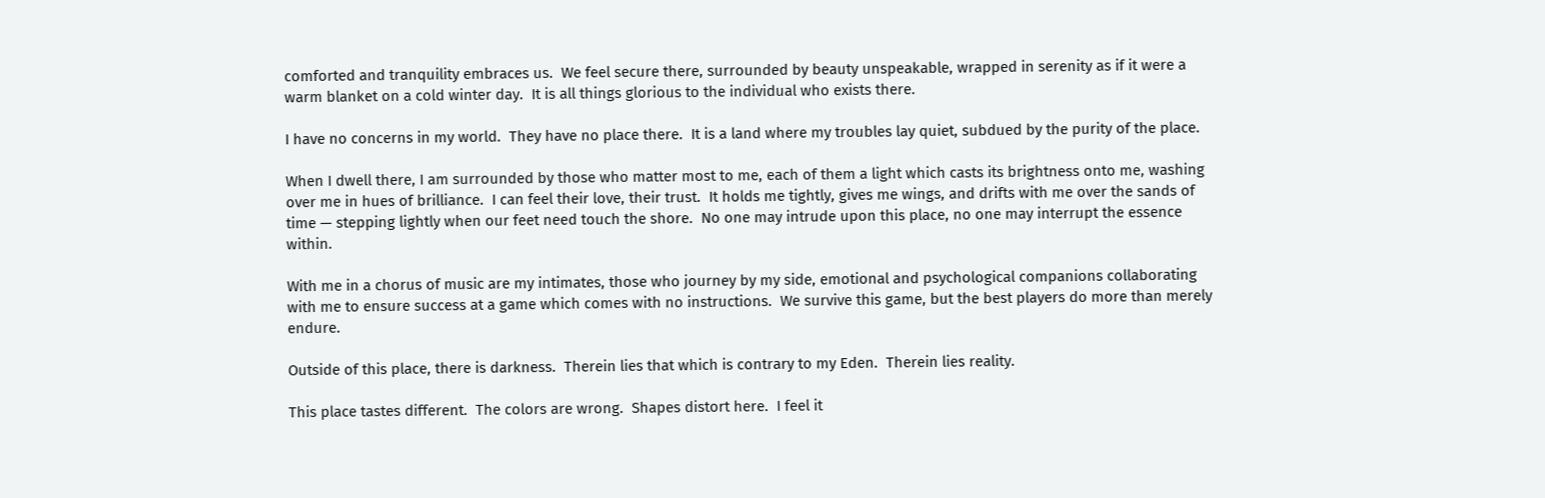comforted and tranquility embraces us.  We feel secure there, surrounded by beauty unspeakable, wrapped in serenity as if it were a warm blanket on a cold winter day.  It is all things glorious to the individual who exists there.

I have no concerns in my world.  They have no place there.  It is a land where my troubles lay quiet, subdued by the purity of the place.

When I dwell there, I am surrounded by those who matter most to me, each of them a light which casts its brightness onto me, washing over me in hues of brilliance.  I can feel their love, their trust.  It holds me tightly, gives me wings, and drifts with me over the sands of time — stepping lightly when our feet need touch the shore.  No one may intrude upon this place, no one may interrupt the essence within.

With me in a chorus of music are my intimates, those who journey by my side, emotional and psychological companions collaborating with me to ensure success at a game which comes with no instructions.  We survive this game, but the best players do more than merely endure.

Outside of this place, there is darkness.  Therein lies that which is contrary to my Eden.  Therein lies reality.

This place tastes different.  The colors are wrong.  Shapes distort here.  I feel it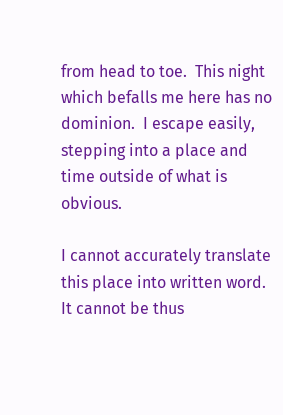from head to toe.  This night which befalls me here has no dominion.  I escape easily, stepping into a place and time outside of what is obvious.

I cannot accurately translate this place into written word.  It cannot be thus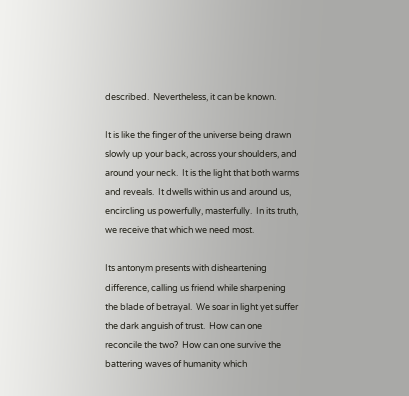described.  Nevertheless, it can be known.

It is like the finger of the universe being drawn slowly up your back, across your shoulders, and around your neck.  It is the light that both warms and reveals.  It dwells within us and around us, encircling us powerfully, masterfully.  In its truth, we receive that which we need most.

Its antonym presents with disheartening difference, calling us friend while sharpening the blade of betrayal.  We soar in light yet suffer the dark anguish of trust.  How can one reconcile the two?  How can one survive the battering waves of humanity which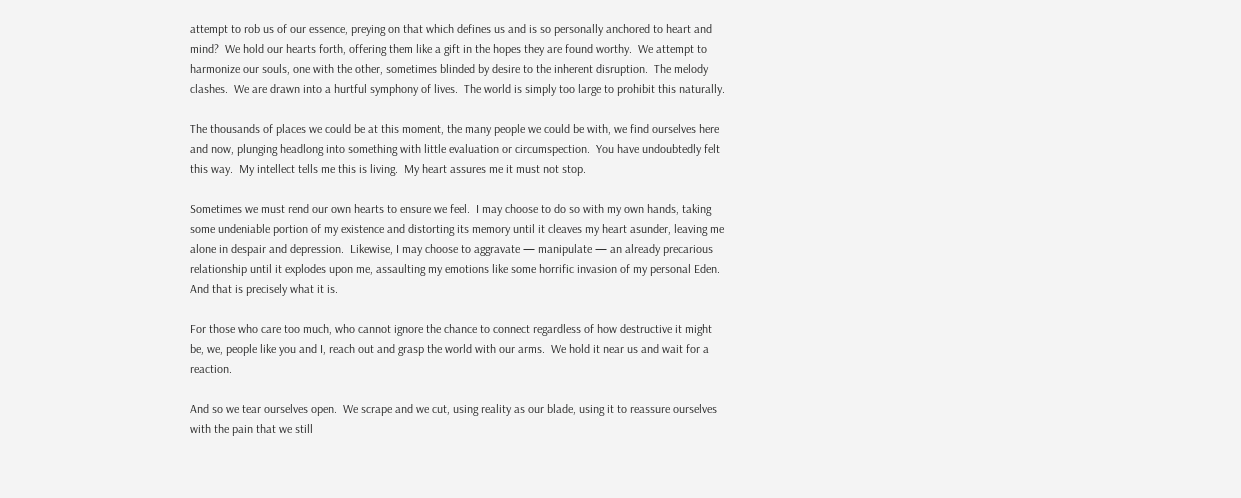attempt to rob us of our essence, preying on that which defines us and is so personally anchored to heart and mind?  We hold our hearts forth, offering them like a gift in the hopes they are found worthy.  We attempt to harmonize our souls, one with the other, sometimes blinded by desire to the inherent disruption.  The melody clashes.  We are drawn into a hurtful symphony of lives.  The world is simply too large to prohibit this naturally.

The thousands of places we could be at this moment, the many people we could be with, we find ourselves here and now, plunging headlong into something with little evaluation or circumspection.  You have undoubtedly felt this way.  My intellect tells me this is living.  My heart assures me it must not stop.

Sometimes we must rend our own hearts to ensure we feel.  I may choose to do so with my own hands, taking some undeniable portion of my existence and distorting its memory until it cleaves my heart asunder, leaving me alone in despair and depression.  Likewise, I may choose to aggravate — manipulate — an already precarious relationship until it explodes upon me, assaulting my emotions like some horrific invasion of my personal Eden.  And that is precisely what it is.

For those who care too much, who cannot ignore the chance to connect regardless of how destructive it might be, we, people like you and I, reach out and grasp the world with our arms.  We hold it near us and wait for a reaction.

And so we tear ourselves open.  We scrape and we cut, using reality as our blade, using it to reassure ourselves with the pain that we still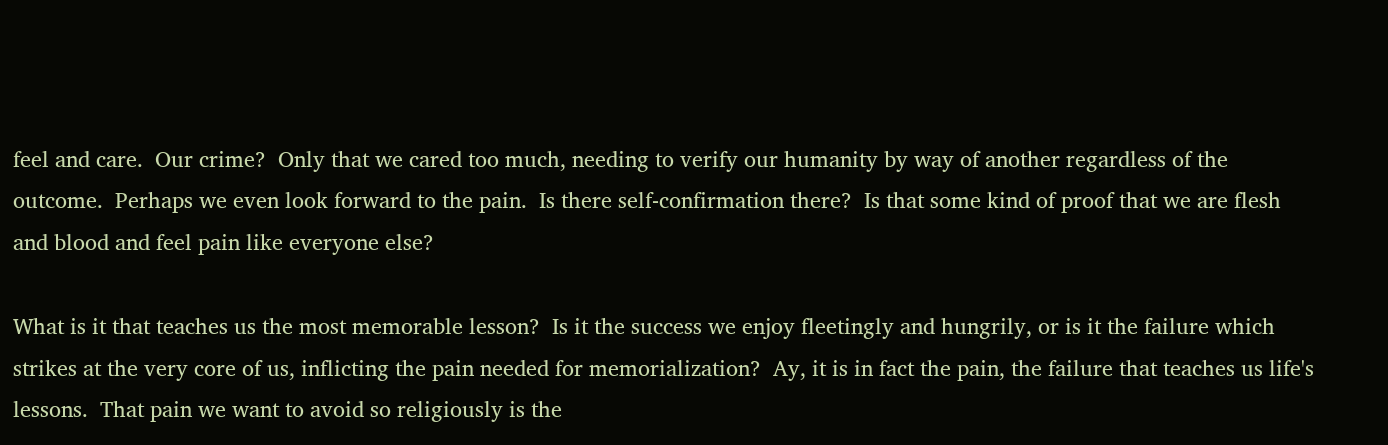feel and care.  Our crime?  Only that we cared too much, needing to verify our humanity by way of another regardless of the outcome.  Perhaps we even look forward to the pain.  Is there self-confirmation there?  Is that some kind of proof that we are flesh and blood and feel pain like everyone else?

What is it that teaches us the most memorable lesson?  Is it the success we enjoy fleetingly and hungrily, or is it the failure which strikes at the very core of us, inflicting the pain needed for memorialization?  Ay, it is in fact the pain, the failure that teaches us life's lessons.  That pain we want to avoid so religiously is the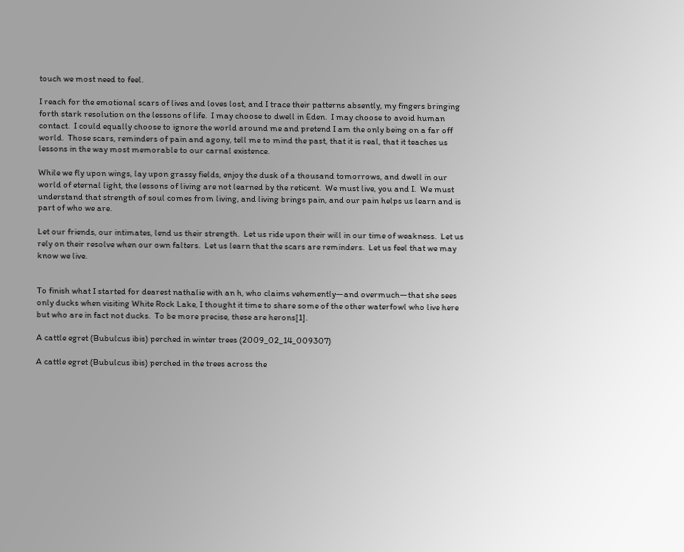touch we most need to feel.

I reach for the emotional scars of lives and loves lost, and I trace their patterns absently, my fingers bringing forth stark resolution on the lessons of life.  I may choose to dwell in Eden.  I may choose to avoid human contact.  I could equally choose to ignore the world around me and pretend I am the only being on a far off world.  Those scars, reminders of pain and agony, tell me to mind the past, that it is real, that it teaches us lessons in the way most memorable to our carnal existence.

While we fly upon wings, lay upon grassy fields, enjoy the dusk of a thousand tomorrows, and dwell in our world of eternal light, the lessons of living are not learned by the reticent.  We must live, you and I.  We must understand that strength of soul comes from living, and living brings pain, and our pain helps us learn and is part of who we are.

Let our friends, our intimates, lend us their strength.  Let us ride upon their will in our time of weakness.  Let us rely on their resolve when our own falters.  Let us learn that the scars are reminders.  Let us feel that we may know we live.


To finish what I started for dearest nathalie with an h, who claims vehemently—and overmuch—that she sees only ducks when visiting White Rock Lake, I thought it time to share some of the other waterfowl who live here but who are in fact not ducks.  To be more precise, these are herons[1].

A cattle egret (Bubulcus ibis) perched in winter trees (2009_02_14_009307)

A cattle egret (Bubulcus ibis) perched in the trees across the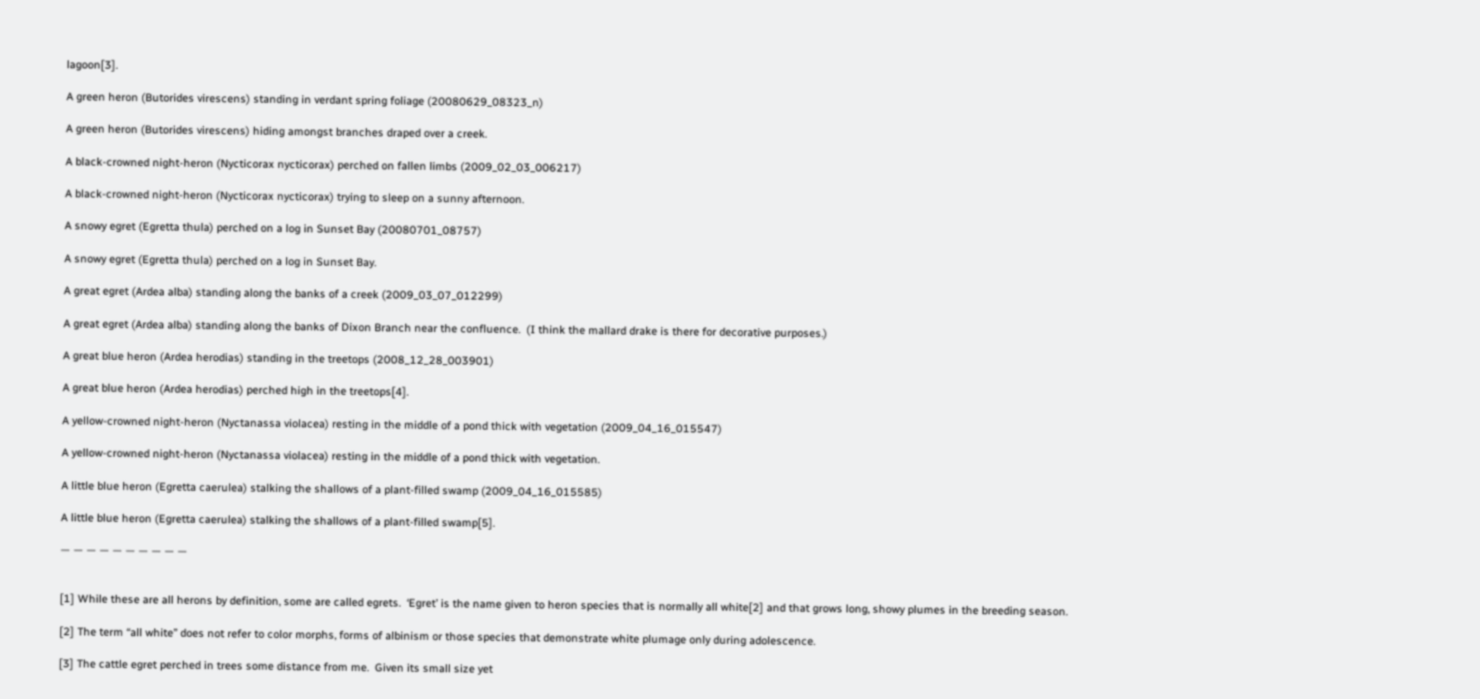lagoon[3].

A green heron (Butorides virescens) standing in verdant spring foliage (20080629_08323_n)

A green heron (Butorides virescens) hiding amongst branches draped over a creek.

A black-crowned night-heron (Nycticorax nycticorax) perched on fallen limbs (2009_02_03_006217)

A black-crowned night-heron (Nycticorax nycticorax) trying to sleep on a sunny afternoon.

A snowy egret (Egretta thula) perched on a log in Sunset Bay (20080701_08757)

A snowy egret (Egretta thula) perched on a log in Sunset Bay.

A great egret (Ardea alba) standing along the banks of a creek (2009_03_07_012299)

A great egret (Ardea alba) standing along the banks of Dixon Branch near the confluence.  (I think the mallard drake is there for decorative purposes.)

A great blue heron (Ardea herodias) standing in the treetops (2008_12_28_003901)

A great blue heron (Ardea herodias) perched high in the treetops[4].

A yellow-crowned night-heron (Nyctanassa violacea) resting in the middle of a pond thick with vegetation (2009_04_16_015547)

A yellow-crowned night-heron (Nyctanassa violacea) resting in the middle of a pond thick with vegetation.

A little blue heron (Egretta caerulea) stalking the shallows of a plant-filled swamp (2009_04_16_015585)

A little blue heron (Egretta caerulea) stalking the shallows of a plant-filled swamp[5].

— — — — — — — — — —


[1] While these are all herons by definition, some are called egrets.  ‘Egret’ is the name given to heron species that is normally all white[2] and that grows long, showy plumes in the breeding season.

[2] The term “all white” does not refer to color morphs, forms of albinism or those species that demonstrate white plumage only during adolescence.

[3] The cattle egret perched in trees some distance from me.  Given its small size yet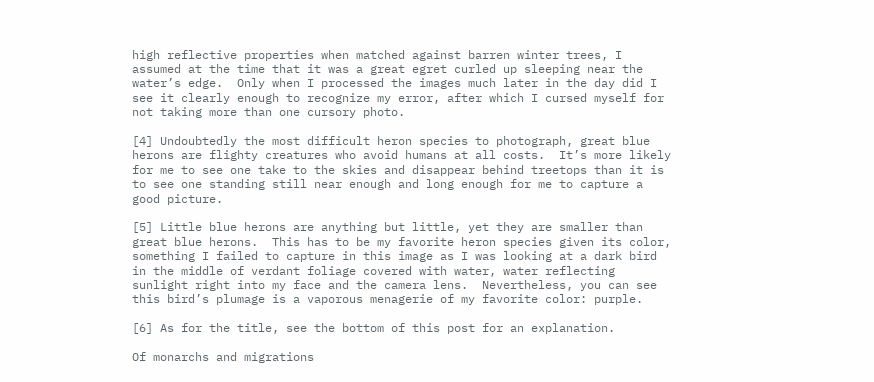high reflective properties when matched against barren winter trees, I assumed at the time that it was a great egret curled up sleeping near the water’s edge.  Only when I processed the images much later in the day did I see it clearly enough to recognize my error, after which I cursed myself for not taking more than one cursory photo.

[4] Undoubtedly the most difficult heron species to photograph, great blue herons are flighty creatures who avoid humans at all costs.  It’s more likely for me to see one take to the skies and disappear behind treetops than it is to see one standing still near enough and long enough for me to capture a good picture.

[5] Little blue herons are anything but little, yet they are smaller than great blue herons.  This has to be my favorite heron species given its color, something I failed to capture in this image as I was looking at a dark bird in the middle of verdant foliage covered with water, water reflecting sunlight right into my face and the camera lens.  Nevertheless, you can see this bird’s plumage is a vaporous menagerie of my favorite color: purple.

[6] As for the title, see the bottom of this post for an explanation.

Of monarchs and migrations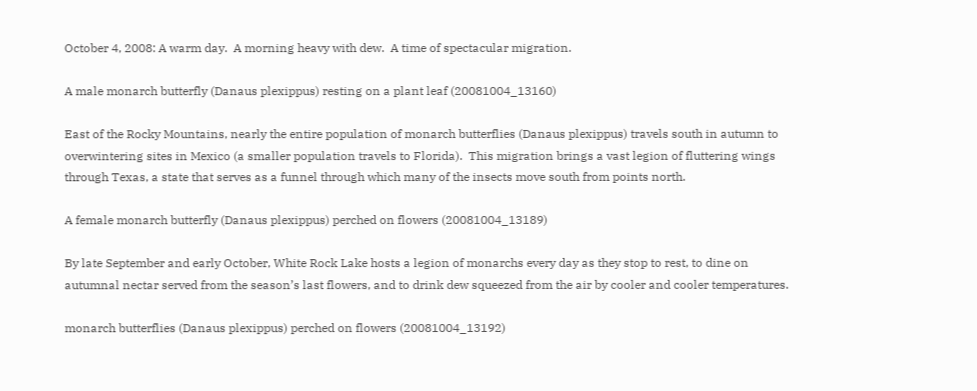October 4, 2008: A warm day.  A morning heavy with dew.  A time of spectacular migration.

A male monarch butterfly (Danaus plexippus) resting on a plant leaf (20081004_13160)

East of the Rocky Mountains, nearly the entire population of monarch butterflies (Danaus plexippus) travels south in autumn to overwintering sites in Mexico (a smaller population travels to Florida).  This migration brings a vast legion of fluttering wings through Texas, a state that serves as a funnel through which many of the insects move south from points north.

A female monarch butterfly (Danaus plexippus) perched on flowers (20081004_13189)

By late September and early October, White Rock Lake hosts a legion of monarchs every day as they stop to rest, to dine on autumnal nectar served from the season’s last flowers, and to drink dew squeezed from the air by cooler and cooler temperatures.

monarch butterflies (Danaus plexippus) perched on flowers (20081004_13192)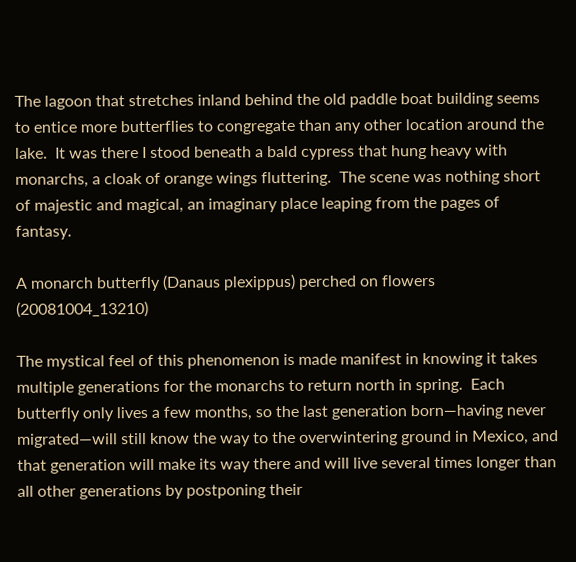The lagoon that stretches inland behind the old paddle boat building seems to entice more butterflies to congregate than any other location around the lake.  It was there I stood beneath a bald cypress that hung heavy with monarchs, a cloak of orange wings fluttering.  The scene was nothing short of majestic and magical, an imaginary place leaping from the pages of fantasy.

A monarch butterfly (Danaus plexippus) perched on flowers (20081004_13210)

The mystical feel of this phenomenon is made manifest in knowing it takes multiple generations for the monarchs to return north in spring.  Each butterfly only lives a few months, so the last generation born—having never migrated—will still know the way to the overwintering ground in Mexico, and that generation will make its way there and will live several times longer than all other generations by postponing their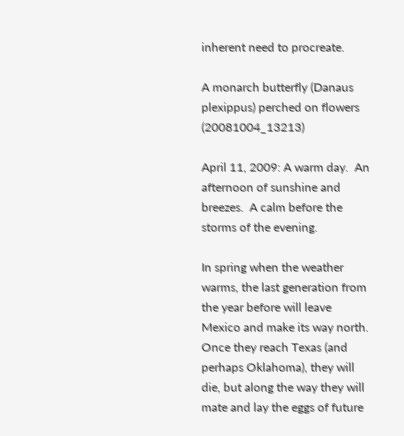inherent need to procreate.

A monarch butterfly (Danaus plexippus) perched on flowers (20081004_13213)

April 11, 2009: A warm day.  An afternoon of sunshine and breezes.  A calm before the storms of the evening.

In spring when the weather warms, the last generation from the year before will leave Mexico and make its way north.  Once they reach Texas (and perhaps Oklahoma), they will die, but along the way they will mate and lay the eggs of future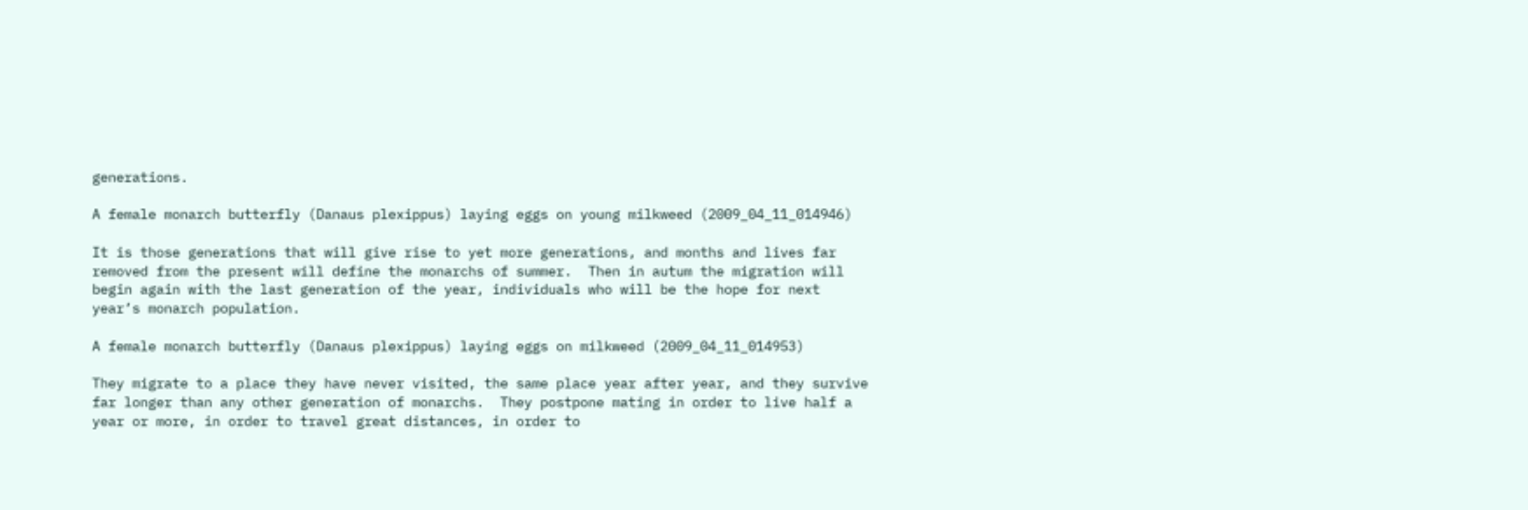generations.

A female monarch butterfly (Danaus plexippus) laying eggs on young milkweed (2009_04_11_014946)

It is those generations that will give rise to yet more generations, and months and lives far removed from the present will define the monarchs of summer.  Then in autum the migration will begin again with the last generation of the year, individuals who will be the hope for next year’s monarch population.

A female monarch butterfly (Danaus plexippus) laying eggs on milkweed (2009_04_11_014953)

They migrate to a place they have never visited, the same place year after year, and they survive far longer than any other generation of monarchs.  They postpone mating in order to live half a year or more, in order to travel great distances, in order to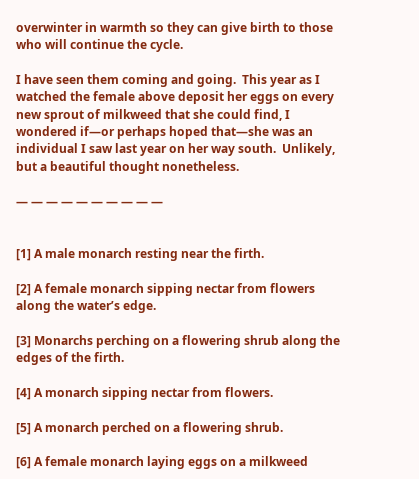overwinter in warmth so they can give birth to those who will continue the cycle.

I have seen them coming and going.  This year as I watched the female above deposit her eggs on every new sprout of milkweed that she could find, I wondered if—or perhaps hoped that—she was an individual I saw last year on her way south.  Unlikely, but a beautiful thought nonetheless.

— — — — — — — — — —


[1] A male monarch resting near the firth.

[2] A female monarch sipping nectar from flowers along the water’s edge.

[3] Monarchs perching on a flowering shrub along the edges of the firth.

[4] A monarch sipping nectar from flowers.

[5] A monarch perched on a flowering shrub.

[6] A female monarch laying eggs on a milkweed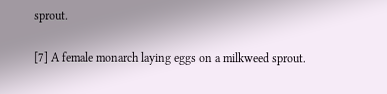sprout.

[7] A female monarch laying eggs on a milkweed sprout.